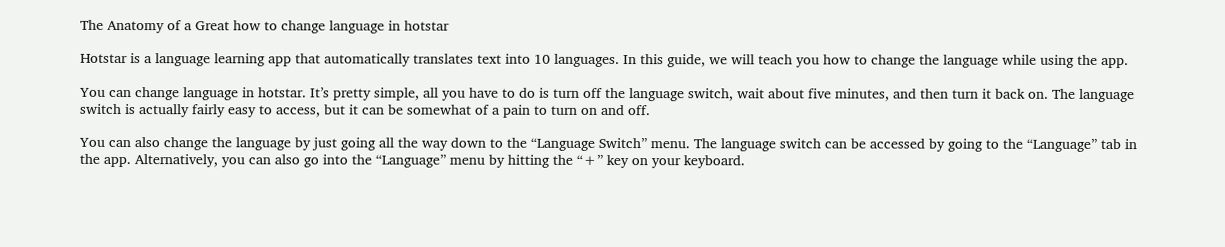The Anatomy of a Great how to change language in hotstar

Hotstar is a language learning app that automatically translates text into 10 languages. In this guide, we will teach you how to change the language while using the app.

You can change language in hotstar. It’s pretty simple, all you have to do is turn off the language switch, wait about five minutes, and then turn it back on. The language switch is actually fairly easy to access, but it can be somewhat of a pain to turn on and off.

You can also change the language by just going all the way down to the “Language Switch” menu. The language switch can be accessed by going to the “Language” tab in the app. Alternatively, you can also go into the “Language” menu by hitting the “+” key on your keyboard.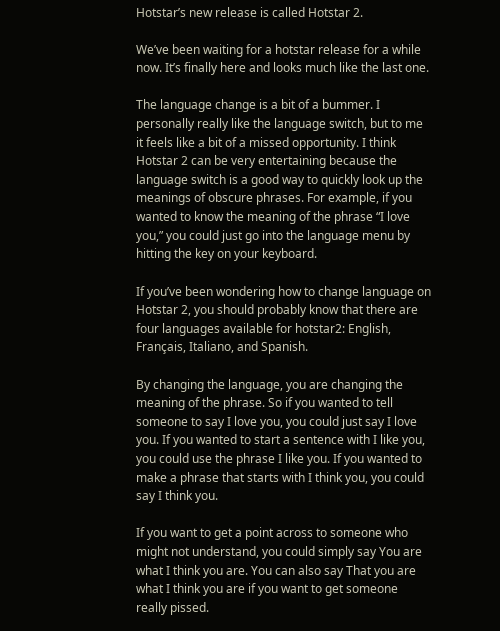Hotstar’s new release is called Hotstar 2.

We’ve been waiting for a hotstar release for a while now. It’s finally here and looks much like the last one.

The language change is a bit of a bummer. I personally really like the language switch, but to me it feels like a bit of a missed opportunity. I think Hotstar 2 can be very entertaining because the language switch is a good way to quickly look up the meanings of obscure phrases. For example, if you wanted to know the meaning of the phrase “I love you,” you could just go into the language menu by hitting the key on your keyboard.

If you’ve been wondering how to change language on Hotstar 2, you should probably know that there are four languages available for hotstar2: English, Français, Italiano, and Spanish.

By changing the language, you are changing the meaning of the phrase. So if you wanted to tell someone to say I love you, you could just say I love you. If you wanted to start a sentence with I like you, you could use the phrase I like you. If you wanted to make a phrase that starts with I think you, you could say I think you.

If you want to get a point across to someone who might not understand, you could simply say You are what I think you are. You can also say That you are what I think you are if you want to get someone really pissed.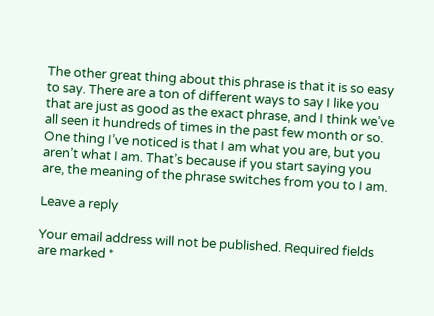The other great thing about this phrase is that it is so easy to say. There are a ton of different ways to say I like you that are just as good as the exact phrase, and I think we’ve all seen it hundreds of times in the past few month or so. One thing I’ve noticed is that I am what you are, but you aren’t what I am. That’s because if you start saying you are, the meaning of the phrase switches from you to I am.

Leave a reply

Your email address will not be published. Required fields are marked *